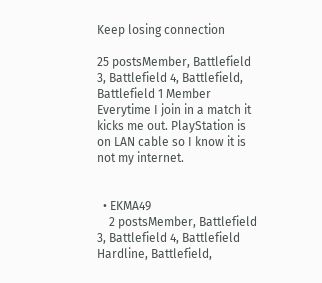Keep losing connection

25 postsMember, Battlefield 3, Battlefield 4, Battlefield, Battlefield 1 Member
Everytime I join in a match it kicks me out. PlayStation is on LAN cable so I know it is not my internet.


  • EKMA49
    2 postsMember, Battlefield 3, Battlefield 4, Battlefield Hardline, Battlefield,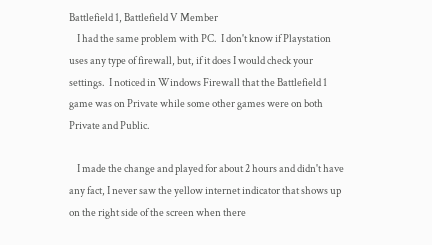Battlefield 1, Battlefield V Member
    I had the same problem with PC.  I don't know if Playstation uses any type of firewall, but, if it does I would check your settings.  I noticed in Windows Firewall that the Battlefield 1 game was on Private while some other games were on both Private and Public.

    I made the change and played for about 2 hours and didn't have any fact, I never saw the yellow internet indicator that shows up on the right side of the screen when there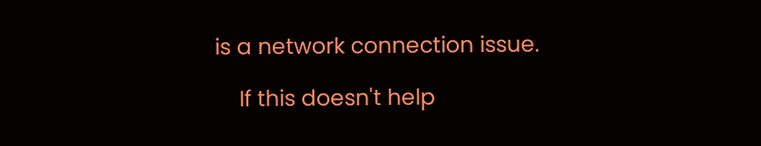is a network connection issue.

    If this doesn't help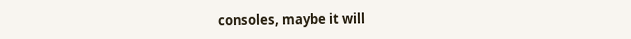consoles, maybe it will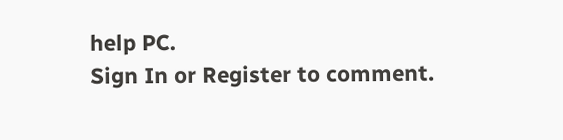help PC.
Sign In or Register to comment.